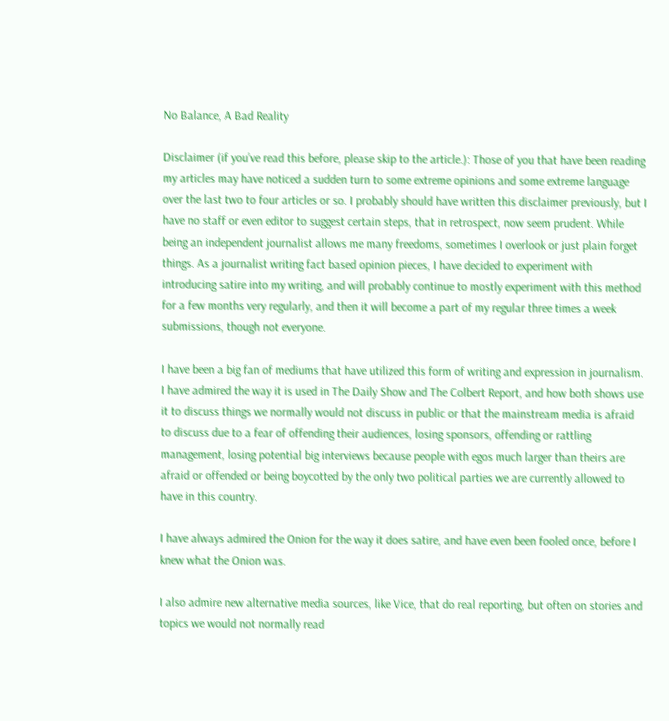No Balance, A Bad Reality

Disclaimer (if you’ve read this before, please skip to the article.): Those of you that have been reading my articles may have noticed a sudden turn to some extreme opinions and some extreme language over the last two to four articles or so. I probably should have written this disclaimer previously, but I have no staff or even editor to suggest certain steps, that in retrospect, now seem prudent. While being an independent journalist allows me many freedoms, sometimes I overlook or just plain forget things. As a journalist writing fact based opinion pieces, I have decided to experiment with introducing satire into my writing, and will probably continue to mostly experiment with this method for a few months very regularly, and then it will become a part of my regular three times a week submissions, though not everyone.

I have been a big fan of mediums that have utilized this form of writing and expression in journalism. I have admired the way it is used in The Daily Show and The Colbert Report, and how both shows use it to discuss things we normally would not discuss in public or that the mainstream media is afraid to discuss due to a fear of offending their audiences, losing sponsors, offending or rattling management, losing potential big interviews because people with egos much larger than theirs are afraid or offended or being boycotted by the only two political parties we are currently allowed to have in this country.

I have always admired the Onion for the way it does satire, and have even been fooled once, before I knew what the Onion was.

I also admire new alternative media sources, like Vice, that do real reporting, but often on stories and topics we would not normally read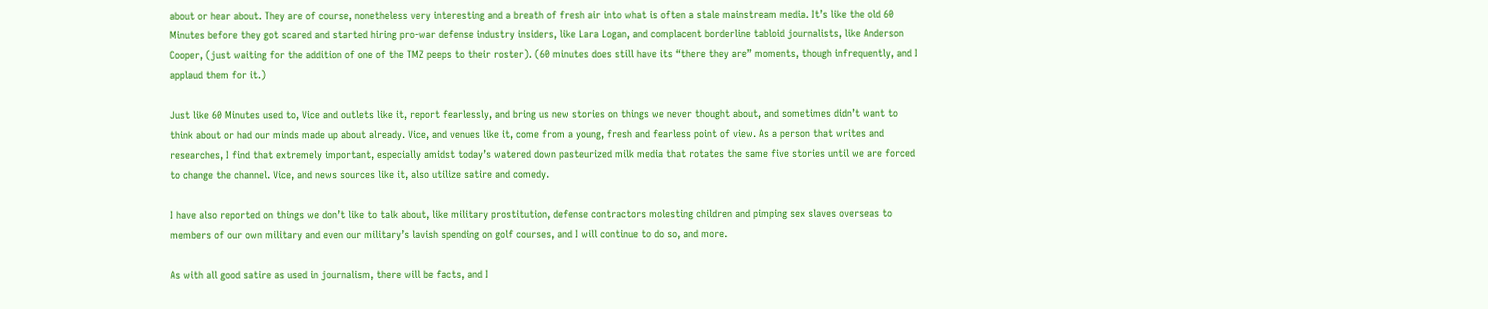about or hear about. They are of course, nonetheless very interesting and a breath of fresh air into what is often a stale mainstream media. It’s like the old 60 Minutes before they got scared and started hiring pro-war defense industry insiders, like Lara Logan, and complacent borderline tabloid journalists, like Anderson Cooper, (just waiting for the addition of one of the TMZ peeps to their roster). (60 minutes does still have its “there they are” moments, though infrequently, and I applaud them for it.)

Just like 60 Minutes used to, Vice and outlets like it, report fearlessly, and bring us new stories on things we never thought about, and sometimes didn’t want to think about or had our minds made up about already. Vice, and venues like it, come from a young, fresh and fearless point of view. As a person that writes and researches, I find that extremely important, especially amidst today’s watered down pasteurized milk media that rotates the same five stories until we are forced to change the channel. Vice, and news sources like it, also utilize satire and comedy.

I have also reported on things we don’t like to talk about, like military prostitution, defense contractors molesting children and pimping sex slaves overseas to members of our own military and even our military’s lavish spending on golf courses, and I will continue to do so, and more.

As with all good satire as used in journalism, there will be facts, and I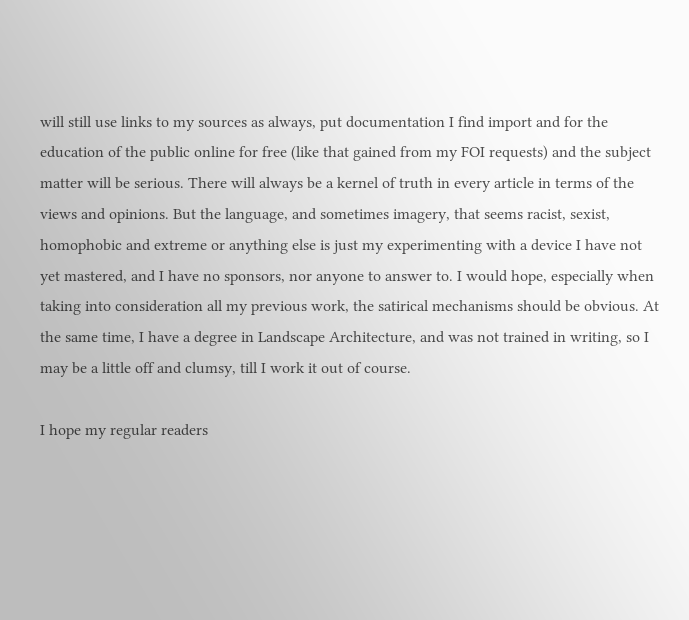will still use links to my sources as always, put documentation I find import and for the education of the public online for free (like that gained from my FOI requests) and the subject matter will be serious. There will always be a kernel of truth in every article in terms of the views and opinions. But the language, and sometimes imagery, that seems racist, sexist, homophobic and extreme or anything else is just my experimenting with a device I have not yet mastered, and I have no sponsors, nor anyone to answer to. I would hope, especially when taking into consideration all my previous work, the satirical mechanisms should be obvious. At the same time, I have a degree in Landscape Architecture, and was not trained in writing, so I may be a little off and clumsy, till I work it out of course.

I hope my regular readers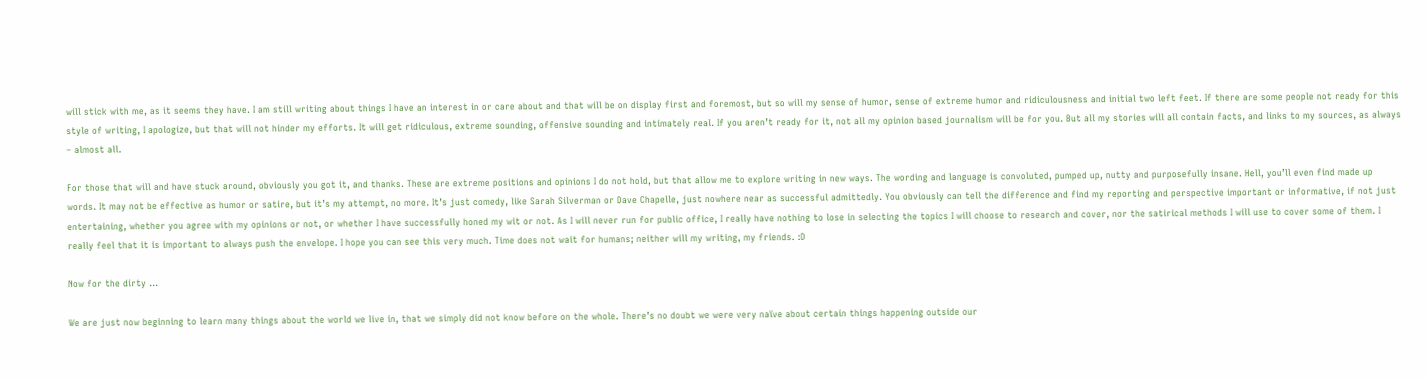will stick with me, as it seems they have. I am still writing about things I have an interest in or care about and that will be on display first and foremost, but so will my sense of humor, sense of extreme humor and ridiculousness and initial two left feet. If there are some people not ready for this style of writing, I apologize, but that will not hinder my efforts. It will get ridiculous, extreme sounding, offensive sounding and intimately real. If you aren’t ready for it, not all my opinion based journalism will be for you. But all my stories will all contain facts, and links to my sources, as always – almost all.

For those that will and have stuck around, obviously you got it, and thanks. These are extreme positions and opinions I do not hold, but that allow me to explore writing in new ways. The wording and language is convoluted, pumped up, nutty and purposefully insane. Hell, you’ll even find made up words. It may not be effective as humor or satire, but it’s my attempt, no more. It’s just comedy, like Sarah Silverman or Dave Chapelle, just nowhere near as successful admittedly. You obviously can tell the difference and find my reporting and perspective important or informative, if not just entertaining, whether you agree with my opinions or not, or whether I have successfully honed my wit or not. As I will never run for public office, I really have nothing to lose in selecting the topics I will choose to research and cover, nor the satirical methods I will use to cover some of them. I really feel that it is important to always push the envelope. I hope you can see this very much. Time does not wait for humans; neither will my writing, my friends. :D

Now for the dirty …

We are just now beginning to learn many things about the world we live in, that we simply did not know before on the whole. There’s no doubt we were very naïve about certain things happening outside our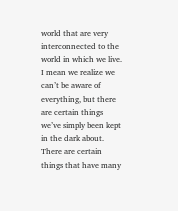world that are very interconnected to the world in which we live. I mean we realize we can’t be aware of everything, but there are certain things we’ve simply been kept in the dark about. There are certain things that have many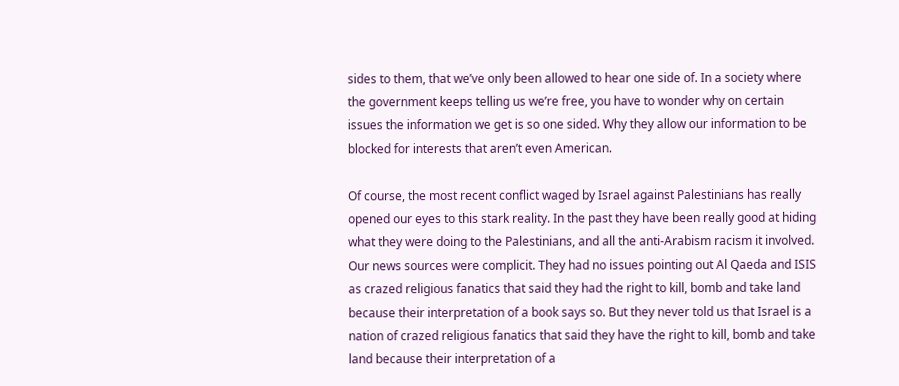sides to them, that we’ve only been allowed to hear one side of. In a society where the government keeps telling us we’re free, you have to wonder why on certain issues the information we get is so one sided. Why they allow our information to be blocked for interests that aren’t even American.

Of course, the most recent conflict waged by Israel against Palestinians has really opened our eyes to this stark reality. In the past they have been really good at hiding what they were doing to the Palestinians, and all the anti-Arabism racism it involved. Our news sources were complicit. They had no issues pointing out Al Qaeda and ISIS as crazed religious fanatics that said they had the right to kill, bomb and take land because their interpretation of a book says so. But they never told us that Israel is a nation of crazed religious fanatics that said they have the right to kill, bomb and take land because their interpretation of a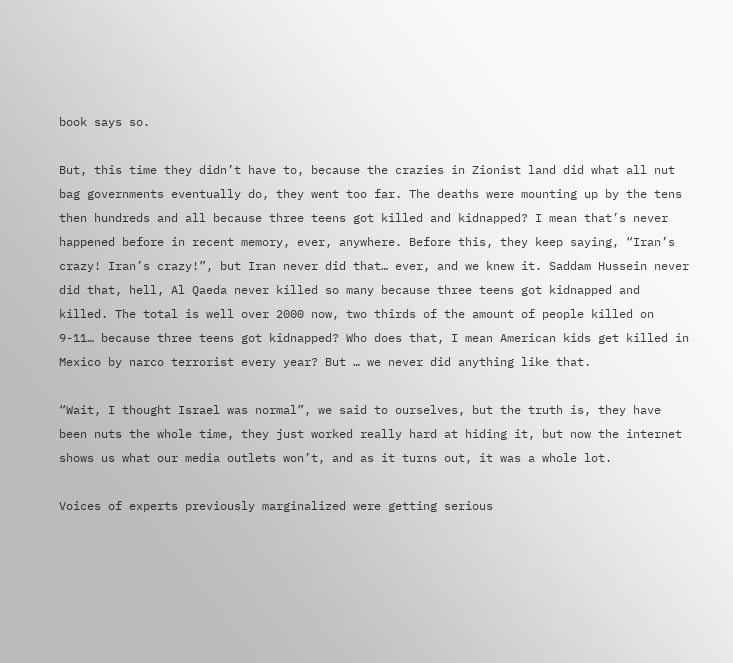book says so.

But, this time they didn’t have to, because the crazies in Zionist land did what all nut bag governments eventually do, they went too far. The deaths were mounting up by the tens then hundreds and all because three teens got killed and kidnapped? I mean that’s never happened before in recent memory, ever, anywhere. Before this, they keep saying, “Iran’s crazy! Iran’s crazy!”, but Iran never did that… ever, and we knew it. Saddam Hussein never did that, hell, Al Qaeda never killed so many because three teens got kidnapped and killed. The total is well over 2000 now, two thirds of the amount of people killed on 9-11… because three teens got kidnapped? Who does that, I mean American kids get killed in Mexico by narco terrorist every year? But … we never did anything like that.

“Wait, I thought Israel was normal”, we said to ourselves, but the truth is, they have been nuts the whole time, they just worked really hard at hiding it, but now the internet shows us what our media outlets won’t, and as it turns out, it was a whole lot.

Voices of experts previously marginalized were getting serious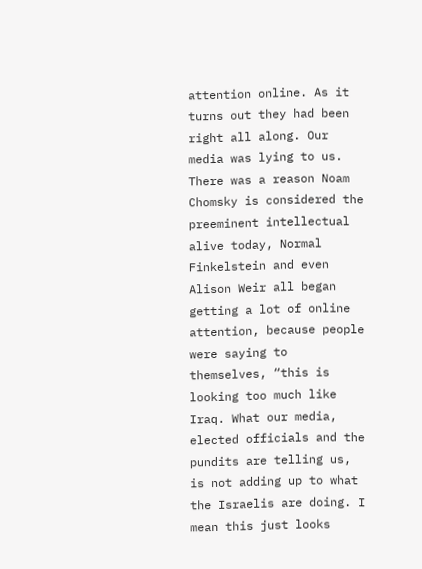attention online. As it turns out they had been right all along. Our media was lying to us. There was a reason Noam Chomsky is considered the preeminent intellectual alive today, Normal Finkelstein and even Alison Weir all began getting a lot of online attention, because people were saying to themselves, “this is looking too much like Iraq. What our media, elected officials and the pundits are telling us, is not adding up to what the Israelis are doing. I mean this just looks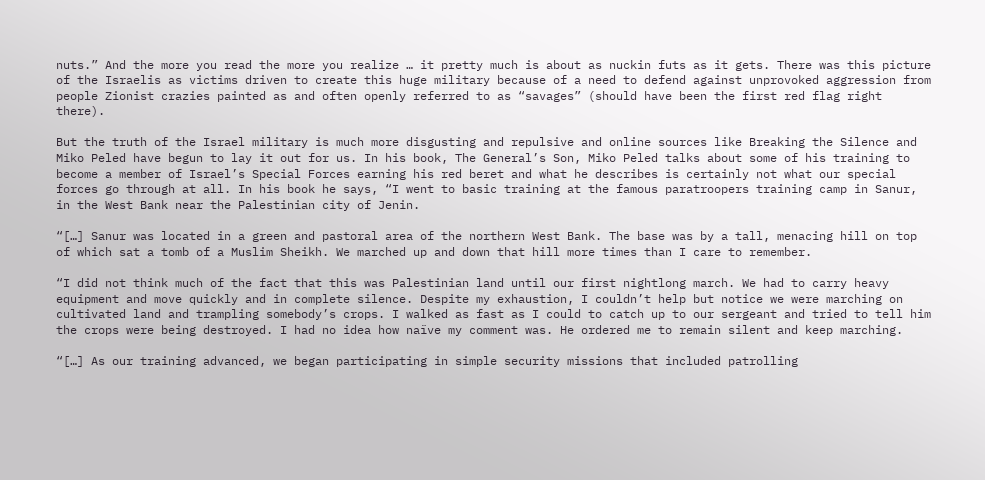nuts.” And the more you read the more you realize … it pretty much is about as nuckin futs as it gets. There was this picture of the Israelis as victims driven to create this huge military because of a need to defend against unprovoked aggression from people Zionist crazies painted as and often openly referred to as “savages” (should have been the first red flag right there).

But the truth of the Israel military is much more disgusting and repulsive and online sources like Breaking the Silence and Miko Peled have begun to lay it out for us. In his book, The General’s Son, Miko Peled talks about some of his training to become a member of Israel’s Special Forces earning his red beret and what he describes is certainly not what our special forces go through at all. In his book he says, “I went to basic training at the famous paratroopers training camp in Sanur, in the West Bank near the Palestinian city of Jenin.

“[…] Sanur was located in a green and pastoral area of the northern West Bank. The base was by a tall, menacing hill on top of which sat a tomb of a Muslim Sheikh. We marched up and down that hill more times than I care to remember.

“I did not think much of the fact that this was Palestinian land until our first nightlong march. We had to carry heavy equipment and move quickly and in complete silence. Despite my exhaustion, I couldn’t help but notice we were marching on cultivated land and trampling somebody’s crops. I walked as fast as I could to catch up to our sergeant and tried to tell him the crops were being destroyed. I had no idea how naïve my comment was. He ordered me to remain silent and keep marching.

“[…] As our training advanced, we began participating in simple security missions that included patrolling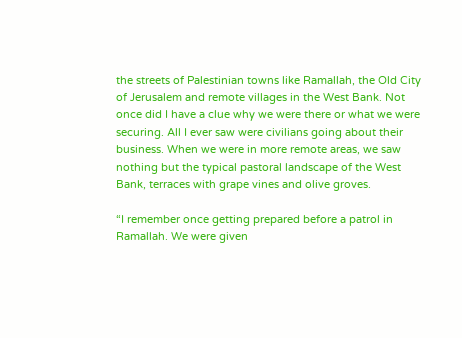the streets of Palestinian towns like Ramallah, the Old City of Jerusalem and remote villages in the West Bank. Not once did I have a clue why we were there or what we were securing. All I ever saw were civilians going about their business. When we were in more remote areas, we saw nothing but the typical pastoral landscape of the West Bank, terraces with grape vines and olive groves.

“I remember once getting prepared before a patrol in Ramallah. We were given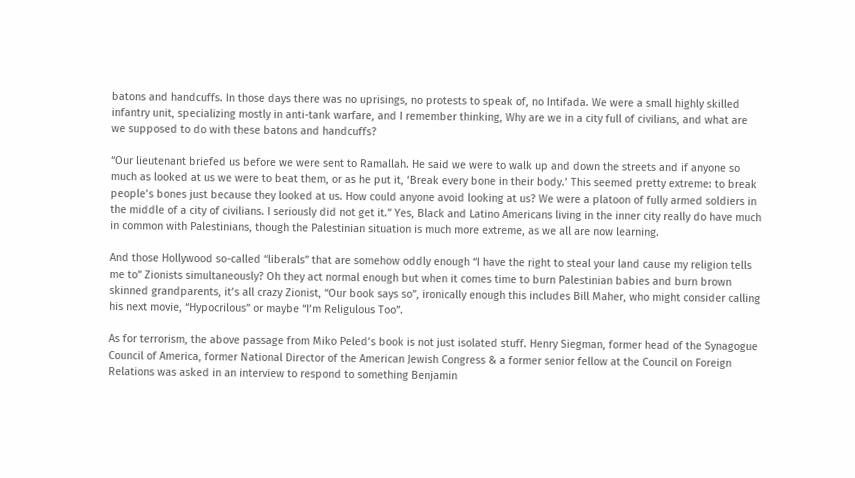batons and handcuffs. In those days there was no uprisings, no protests to speak of, no Intifada. We were a small highly skilled infantry unit, specializing mostly in anti-tank warfare, and I remember thinking, Why are we in a city full of civilians, and what are we supposed to do with these batons and handcuffs?

“Our lieutenant briefed us before we were sent to Ramallah. He said we were to walk up and down the streets and if anyone so much as looked at us we were to beat them, or as he put it, ‘Break every bone in their body.’ This seemed pretty extreme: to break people’s bones just because they looked at us. How could anyone avoid looking at us? We were a platoon of fully armed soldiers in the middle of a city of civilians. I seriously did not get it.” Yes, Black and Latino Americans living in the inner city really do have much in common with Palestinians, though the Palestinian situation is much more extreme, as we all are now learning.

And those Hollywood so-called “liberals” that are somehow oddly enough “I have the right to steal your land cause my religion tells me to” Zionists simultaneously? Oh they act normal enough but when it comes time to burn Palestinian babies and burn brown skinned grandparents, it’s all crazy Zionist, “Our book says so”, ironically enough this includes Bill Maher, who might consider calling his next movie, “Hypocrilous” or maybe “I’m Religulous Too”.

As for terrorism, the above passage from Miko Peled’s book is not just isolated stuff. Henry Siegman, former head of the Synagogue Council of America, former National Director of the American Jewish Congress & a former senior fellow at the Council on Foreign Relations was asked in an interview to respond to something Benjamin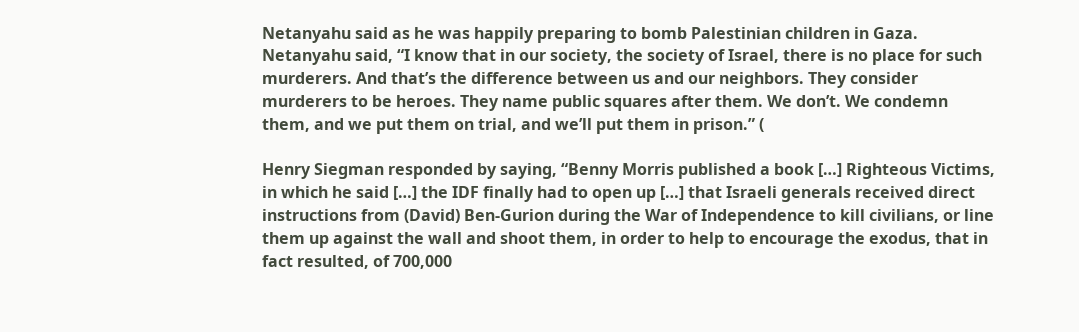Netanyahu said as he was happily preparing to bomb Palestinian children in Gaza. Netanyahu said, “I know that in our society, the society of Israel, there is no place for such murderers. And that’s the difference between us and our neighbors. They consider murderers to be heroes. They name public squares after them. We don’t. We condemn them, and we put them on trial, and we’ll put them in prison.” (

Henry Siegman responded by saying, “Benny Morris published a book […] Righteous Victims, in which he said […] the IDF finally had to open up […] that Israeli generals received direct instructions from (David) Ben-Gurion during the War of Independence to kill civilians, or line them up against the wall and shoot them, in order to help to encourage the exodus, that in fact resulted, of 700,000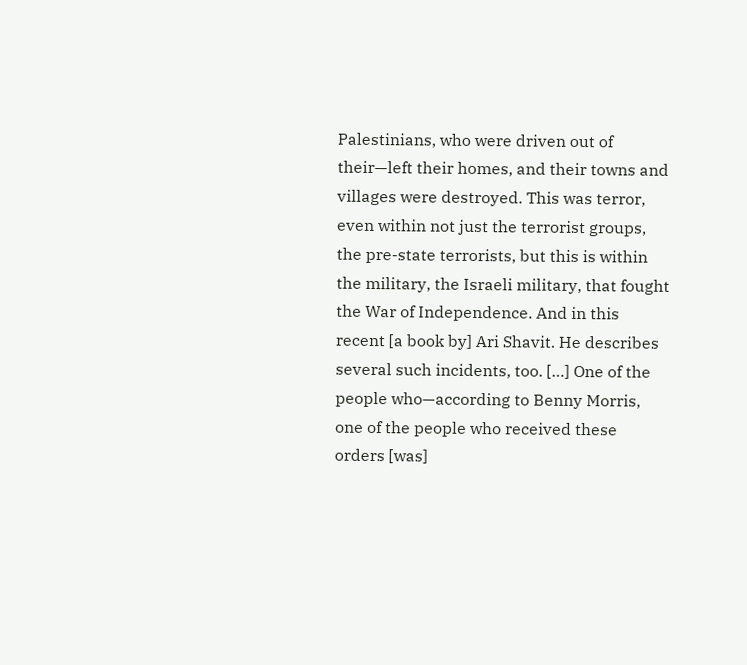Palestinians, who were driven out of their—left their homes, and their towns and villages were destroyed. This was terror, even within not just the terrorist groups, the pre-state terrorists, but this is within the military, the Israeli military, that fought the War of Independence. And in this recent [a book by] Ari Shavit. He describes several such incidents, too. […] One of the people who—according to Benny Morris, one of the people who received these orders [was]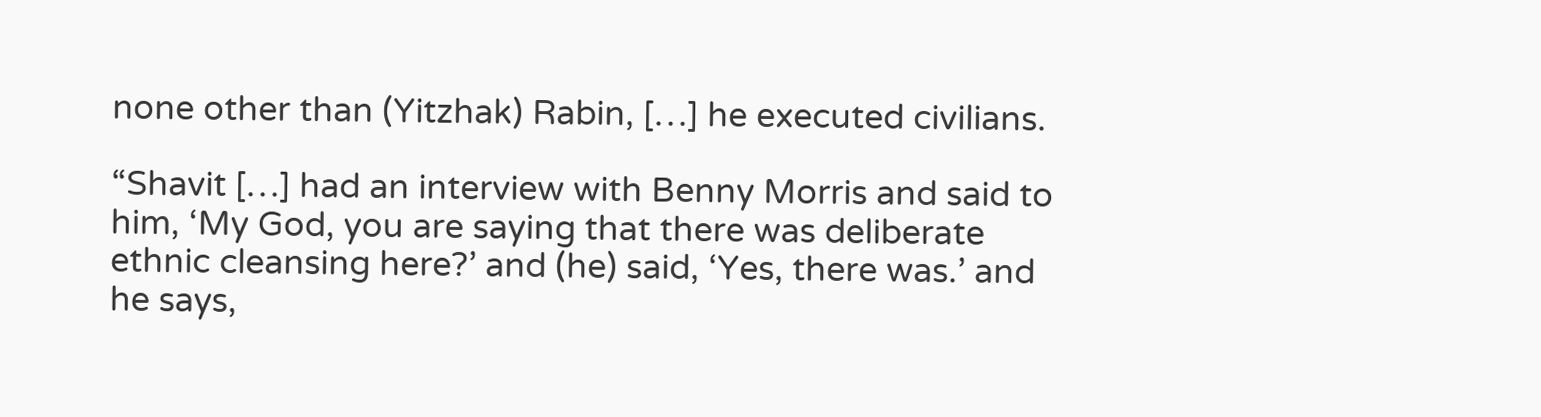none other than (Yitzhak) Rabin, […] he executed civilians.

“Shavit […] had an interview with Benny Morris and said to him, ‘My God, you are saying that there was deliberate ethnic cleansing here?’ and (he) said, ‘Yes, there was.’ and he says,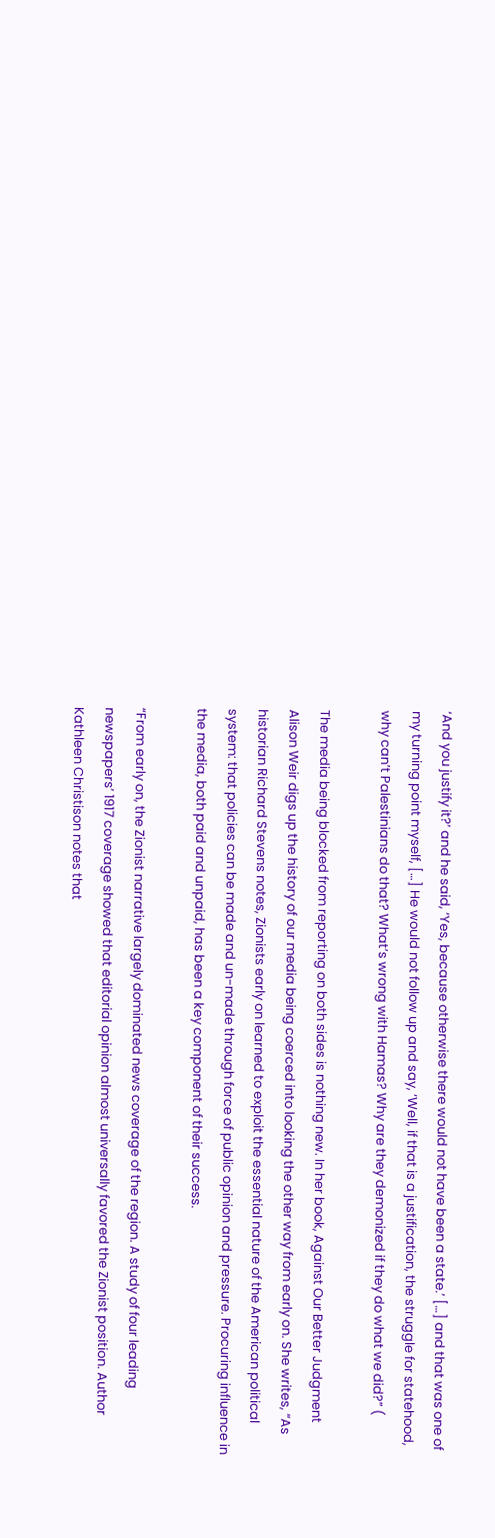‘And you justify it?’ and he said, ‘Yes, because otherwise there would not have been a state.’ […] and that was one of my turning point myself, […] He would not follow up and say, ‘Well, if that is a justification, the struggle for statehood, why can’t Palestinians do that? What’s wrong with Hamas? Why are they demonized if they do what we did?” (

The media being blocked from reporting on both sides is nothing new. In her book, Against Our Better Judgment Alison Weir digs up the history of our media being coerced into looking the other way from early on. She writes, “As historian Richard Stevens notes, Zionists early on learned to exploit the essential nature of the American political system: that policies can be made and un-made through force of public opinion and pressure. Procuring influence in the media, both paid and unpaid, has been a key component of their success.

“From early on, the Zionist narrative largely dominated news coverage of the region. A study of four leading newspapers’ 1917 coverage showed that editorial opinion almost universally favored the Zionist position. Author Kathleen Christison notes that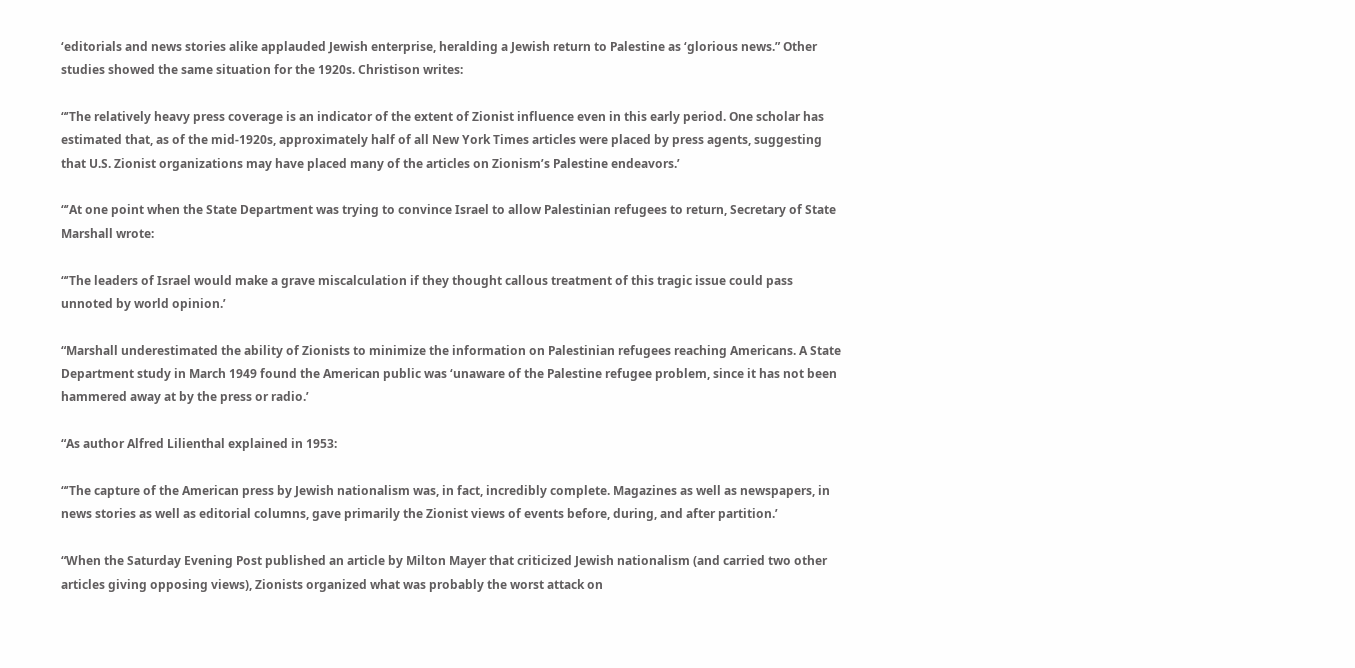‘editorials and news stories alike applauded Jewish enterprise, heralding a Jewish return to Palestine as ‘glorious news.” Other studies showed the same situation for the 1920s. Christison writes:

“’The relatively heavy press coverage is an indicator of the extent of Zionist influence even in this early period. One scholar has estimated that, as of the mid-1920s, approximately half of all New York Times articles were placed by press agents, suggesting that U.S. Zionist organizations may have placed many of the articles on Zionism’s Palestine endeavors.’

“’At one point when the State Department was trying to convince Israel to allow Palestinian refugees to return, Secretary of State Marshall wrote:

“’The leaders of Israel would make a grave miscalculation if they thought callous treatment of this tragic issue could pass unnoted by world opinion.’

“Marshall underestimated the ability of Zionists to minimize the information on Palestinian refugees reaching Americans. A State Department study in March 1949 found the American public was ‘unaware of the Palestine refugee problem, since it has not been hammered away at by the press or radio.’

“As author Alfred Lilienthal explained in 1953:

“’The capture of the American press by Jewish nationalism was, in fact, incredibly complete. Magazines as well as newspapers, in news stories as well as editorial columns, gave primarily the Zionist views of events before, during, and after partition.’

“When the Saturday Evening Post published an article by Milton Mayer that criticized Jewish nationalism (and carried two other articles giving opposing views), Zionists organized what was probably the worst attack on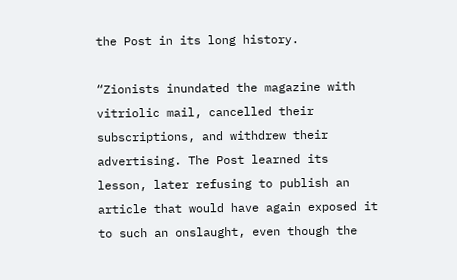the Post in its long history.

“Zionists inundated the magazine with vitriolic mail, cancelled their subscriptions, and withdrew their advertising. The Post learned its lesson, later refusing to publish an article that would have again exposed it to such an onslaught, even though the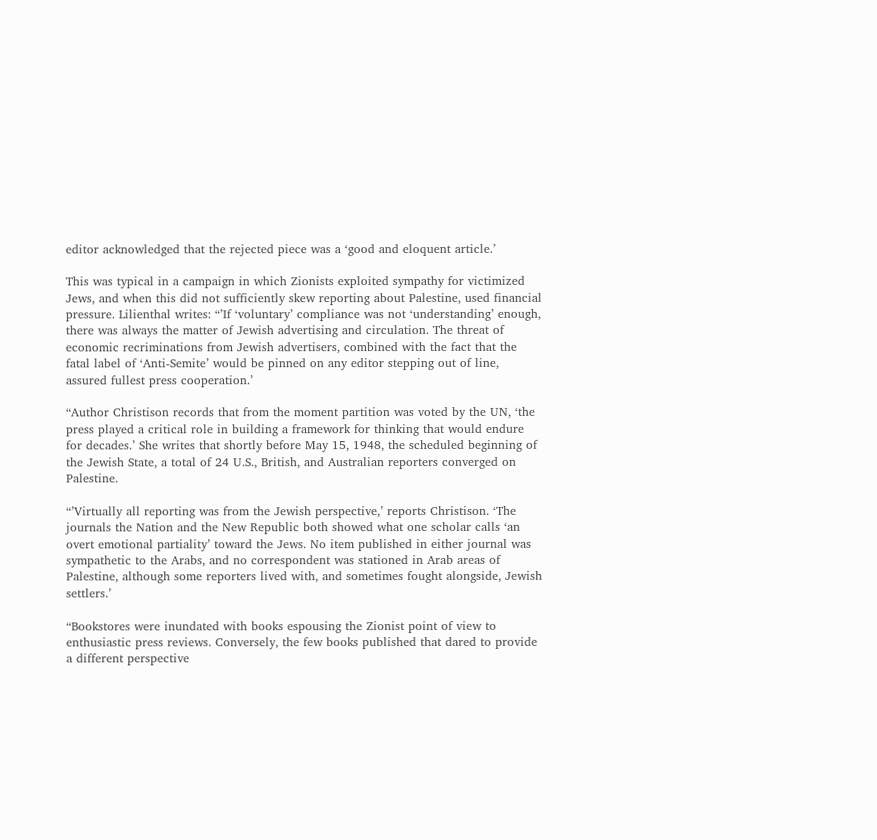editor acknowledged that the rejected piece was a ‘good and eloquent article.’

This was typical in a campaign in which Zionists exploited sympathy for victimized Jews, and when this did not sufficiently skew reporting about Palestine, used financial pressure. Lilienthal writes: “’If ‘voluntary’ compliance was not ‘understanding’ enough, there was always the matter of Jewish advertising and circulation. The threat of economic recriminations from Jewish advertisers, combined with the fact that the fatal label of ‘Anti-Semite’ would be pinned on any editor stepping out of line, assured fullest press cooperation.’

“Author Christison records that from the moment partition was voted by the UN, ‘the press played a critical role in building a framework for thinking that would endure for decades.’ She writes that shortly before May 15, 1948, the scheduled beginning of the Jewish State, a total of 24 U.S., British, and Australian reporters converged on Palestine.

“’Virtually all reporting was from the Jewish perspective,’ reports Christison. ‘The journals the Nation and the New Republic both showed what one scholar calls ‘an overt emotional partiality’ toward the Jews. No item published in either journal was sympathetic to the Arabs, and no correspondent was stationed in Arab areas of Palestine, although some reporters lived with, and sometimes fought alongside, Jewish settlers.’

“Bookstores were inundated with books espousing the Zionist point of view to enthusiastic press reviews. Conversely, the few books published that dared to provide a different perspective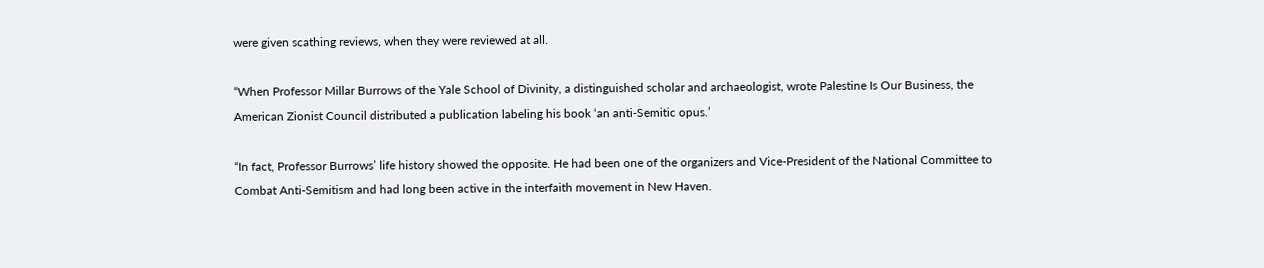were given scathing reviews, when they were reviewed at all.

“When Professor Millar Burrows of the Yale School of Divinity, a distinguished scholar and archaeologist, wrote Palestine Is Our Business, the American Zionist Council distributed a publication labeling his book ‘an anti-Semitic opus.’

“In fact, Professor Burrows’ life history showed the opposite. He had been one of the organizers and Vice-President of the National Committee to Combat Anti-Semitism and had long been active in the interfaith movement in New Haven.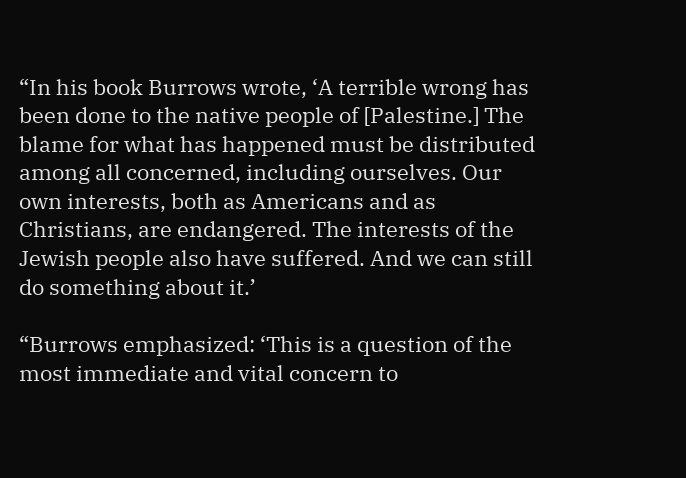“In his book Burrows wrote, ‘A terrible wrong has been done to the native people of [Palestine.] The blame for what has happened must be distributed among all concerned, including ourselves. Our own interests, both as Americans and as Christians, are endangered. The interests of the Jewish people also have suffered. And we can still do something about it.’

“Burrows emphasized: ‘This is a question of the most immediate and vital concern to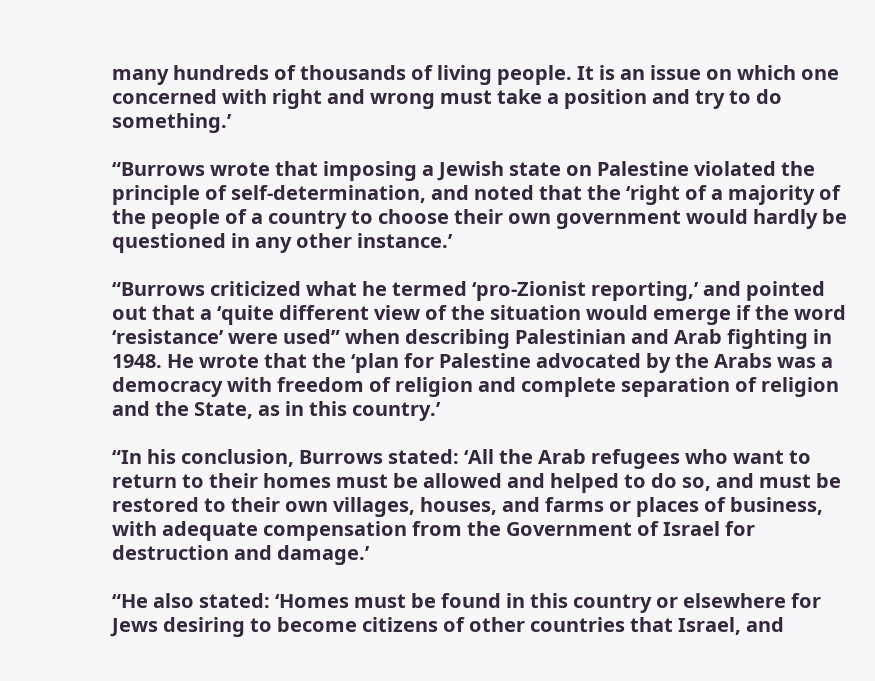many hundreds of thousands of living people. It is an issue on which one concerned with right and wrong must take a position and try to do something.’

“Burrows wrote that imposing a Jewish state on Palestine violated the principle of self-determination, and noted that the ‘right of a majority of the people of a country to choose their own government would hardly be questioned in any other instance.’

“Burrows criticized what he termed ‘pro-Zionist reporting,’ and pointed out that a ‘quite different view of the situation would emerge if the word ‘resistance’ were used” when describing Palestinian and Arab fighting in 1948. He wrote that the ‘plan for Palestine advocated by the Arabs was a democracy with freedom of religion and complete separation of religion and the State, as in this country.’

“In his conclusion, Burrows stated: ‘All the Arab refugees who want to return to their homes must be allowed and helped to do so, and must be restored to their own villages, houses, and farms or places of business, with adequate compensation from the Government of Israel for destruction and damage.’

“He also stated: ‘Homes must be found in this country or elsewhere for Jews desiring to become citizens of other countries that Israel, and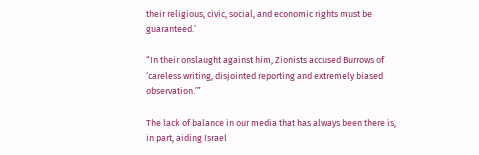their religious, civic, social, and economic rights must be guaranteed.’

“In their onslaught against him, Zionists accused Burrows of ‘careless writing, disjointed reporting and extremely biased observation.’”

The lack of balance in our media that has always been there is, in part, aiding Israel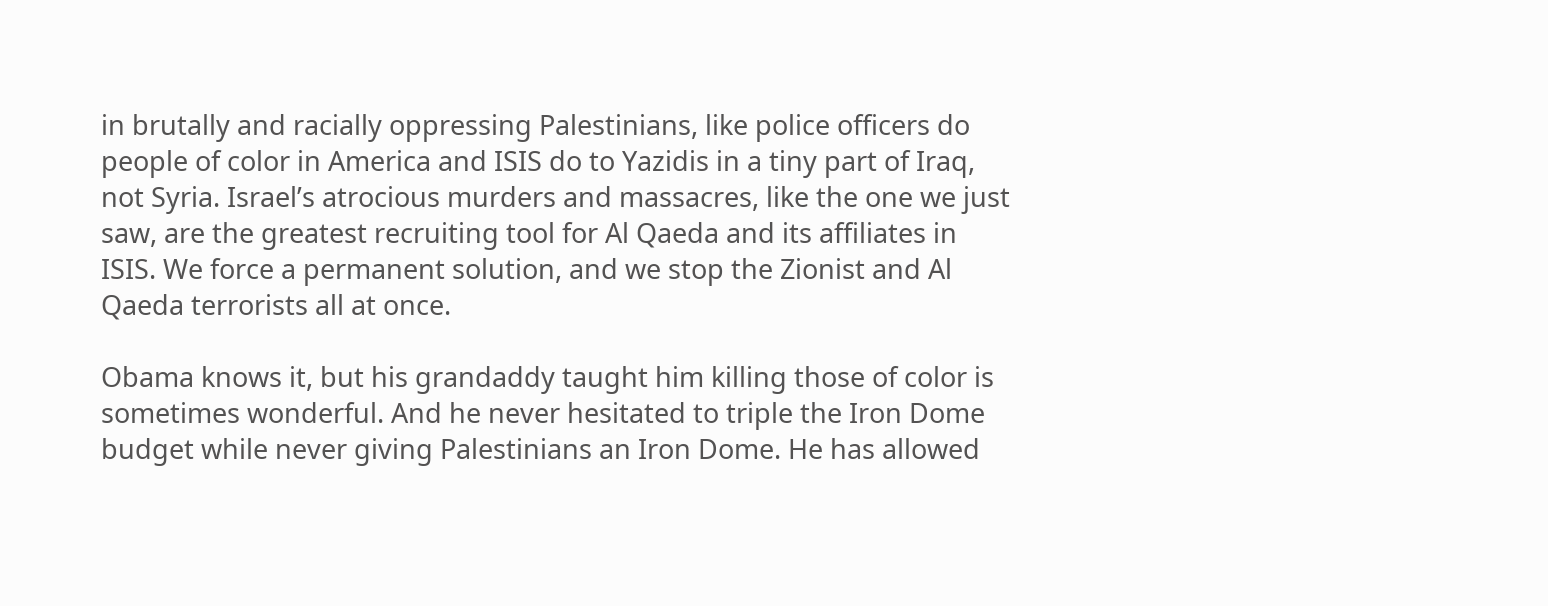in brutally and racially oppressing Palestinians, like police officers do people of color in America and ISIS do to Yazidis in a tiny part of Iraq, not Syria. Israel’s atrocious murders and massacres, like the one we just saw, are the greatest recruiting tool for Al Qaeda and its affiliates in ISIS. We force a permanent solution, and we stop the Zionist and Al Qaeda terrorists all at once.

Obama knows it, but his grandaddy taught him killing those of color is sometimes wonderful. And he never hesitated to triple the Iron Dome budget while never giving Palestinians an Iron Dome. He has allowed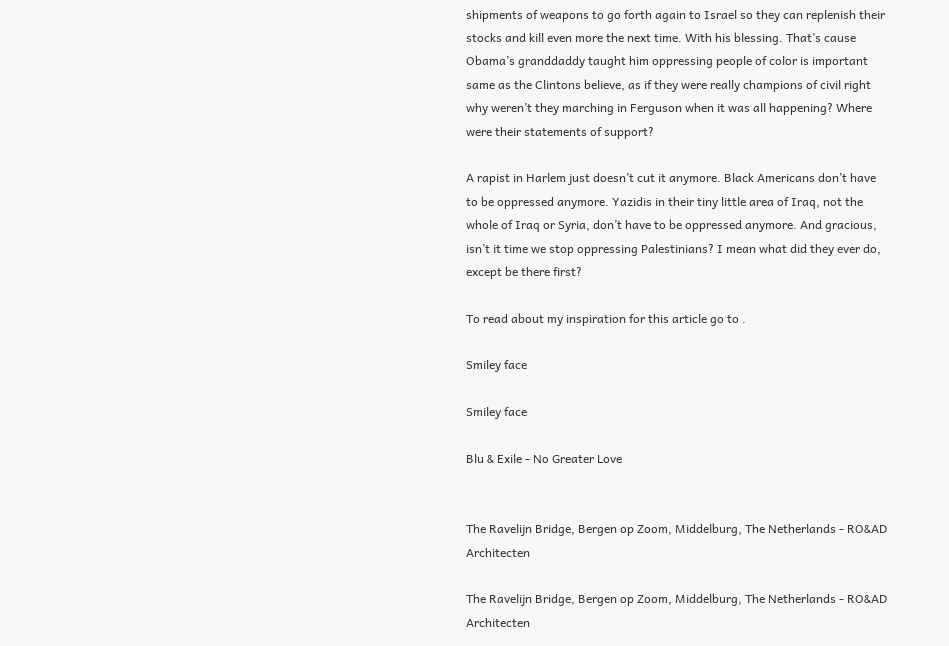shipments of weapons to go forth again to Israel so they can replenish their stocks and kill even more the next time. With his blessing. That’s cause Obama’s granddaddy taught him oppressing people of color is important same as the Clintons believe, as if they were really champions of civil right why weren’t they marching in Ferguson when it was all happening? Where were their statements of support?

A rapist in Harlem just doesn’t cut it anymore. Black Americans don’t have to be oppressed anymore. Yazidis in their tiny little area of Iraq, not the whole of Iraq or Syria, don’t have to be oppressed anymore. And gracious, isn’t it time we stop oppressing Palestinians? I mean what did they ever do, except be there first?

To read about my inspiration for this article go to .

Smiley face

Smiley face

Blu & Exile - No Greater Love


The Ravelijn Bridge, Bergen op Zoom, Middelburg, The Netherlands - RO&AD Architecten

The Ravelijn Bridge, Bergen op Zoom, Middelburg, The Netherlands - RO&AD Architecten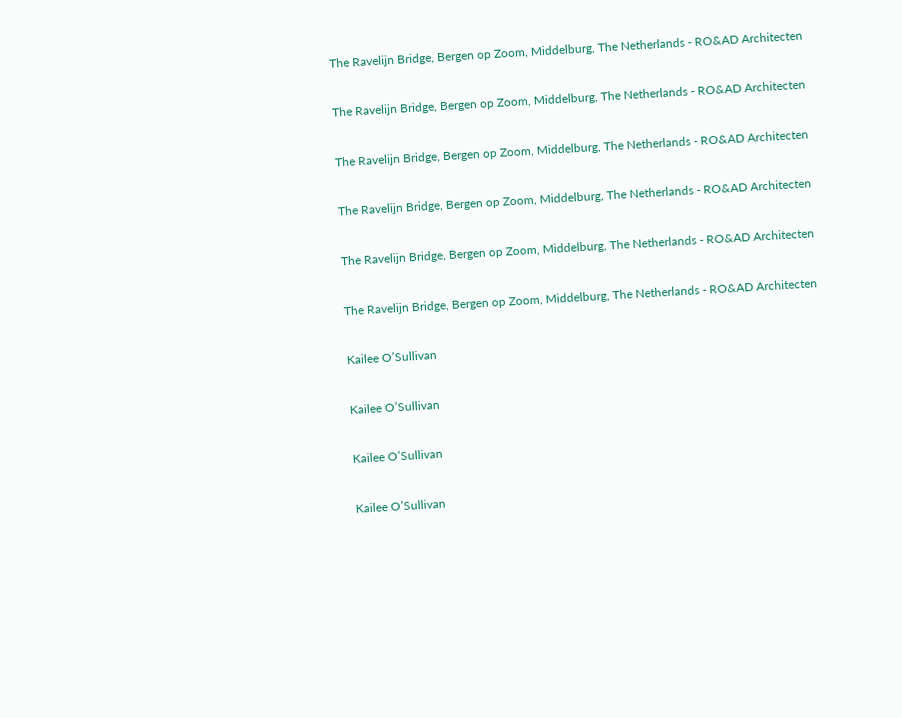The Ravelijn Bridge, Bergen op Zoom, Middelburg, The Netherlands - RO&AD Architecten

The Ravelijn Bridge, Bergen op Zoom, Middelburg, The Netherlands - RO&AD Architecten

The Ravelijn Bridge, Bergen op Zoom, Middelburg, The Netherlands - RO&AD Architecten

The Ravelijn Bridge, Bergen op Zoom, Middelburg, The Netherlands - RO&AD Architecten

The Ravelijn Bridge, Bergen op Zoom, Middelburg, The Netherlands - RO&AD Architecten

The Ravelijn Bridge, Bergen op Zoom, Middelburg, The Netherlands - RO&AD Architecten

Kailee O’Sullivan

Kailee O’Sullivan

Kailee O’Sullivan

Kailee O’Sullivan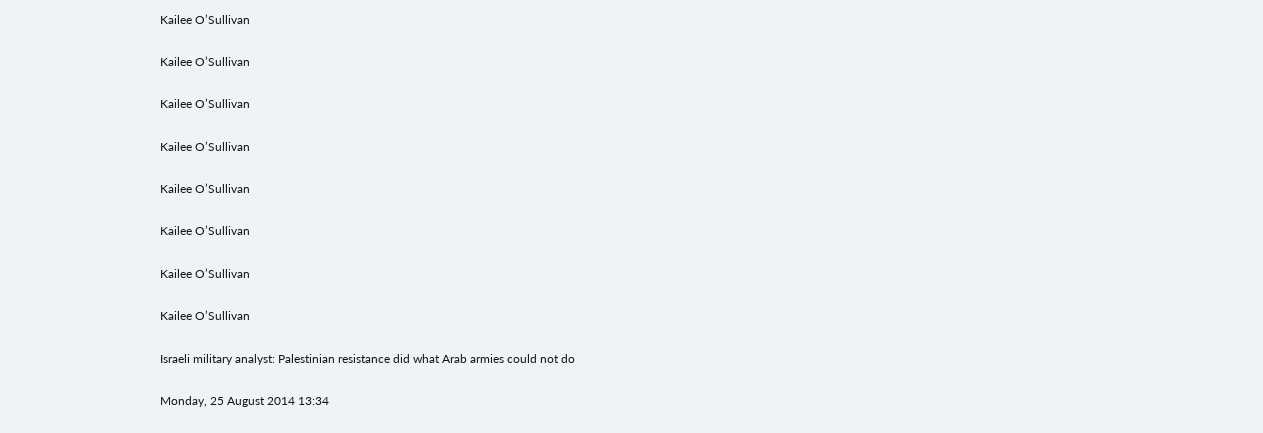Kailee O’Sullivan

Kailee O’Sullivan

Kailee O’Sullivan

Kailee O’Sullivan

Kailee O’Sullivan

Kailee O’Sullivan

Kailee O’Sullivan

Kailee O’Sullivan

Israeli military analyst: Palestinian resistance did what Arab armies could not do

Monday, 25 August 2014 13:34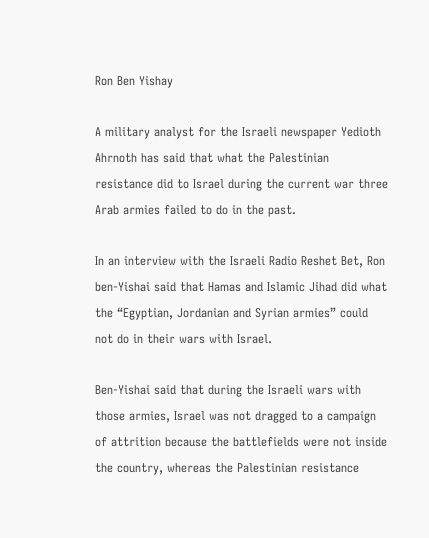Ron Ben Yishay

A military analyst for the Israeli newspaper Yedioth Ahrnoth has said that what the Palestinian resistance did to Israel during the current war three Arab armies failed to do in the past.

In an interview with the Israeli Radio Reshet Bet, Ron ben-Yishai said that Hamas and Islamic Jihad did what the “Egyptian, Jordanian and Syrian armies” could not do in their wars with Israel.

Ben-Yishai said that during the Israeli wars with those armies, Israel was not dragged to a campaign of attrition because the battlefields were not inside the country, whereas the Palestinian resistance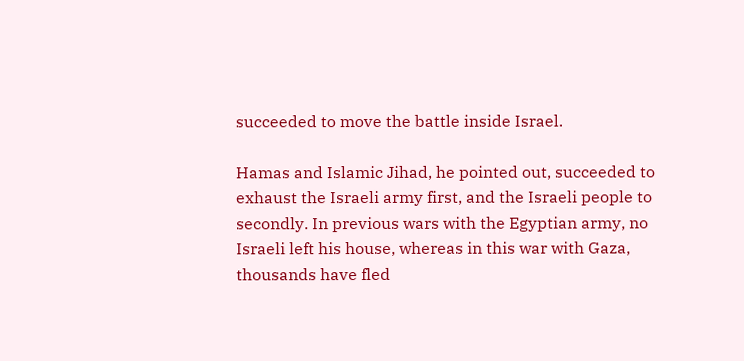succeeded to move the battle inside Israel.

Hamas and Islamic Jihad, he pointed out, succeeded to exhaust the Israeli army first, and the Israeli people to secondly. In previous wars with the Egyptian army, no Israeli left his house, whereas in this war with Gaza, thousands have fled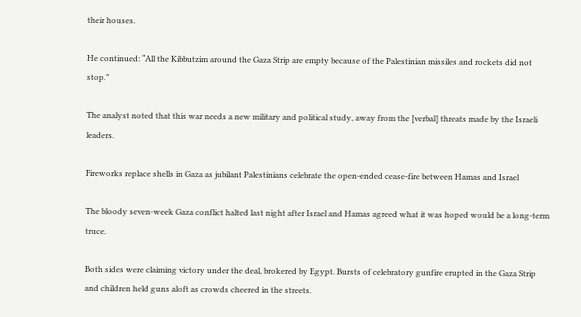their houses.

He continued: “All the Kibbutzim around the Gaza Strip are empty because of the Palestinian missiles and rockets did not stop.”

The analyst noted that this war needs a new military and political study, away from the [verbal] threats made by the Israeli leaders.

Fireworks replace shells in Gaza as jubilant Palestinians celebrate the open-ended cease-fire between Hamas and Israel

The bloody seven-week Gaza conflict halted last night after Israel and Hamas agreed what it was hoped would be a long-term truce.

Both sides were claiming victory under the deal, brokered by Egypt. Bursts of celebratory gunfire erupted in the Gaza Strip and children held guns aloft as crowds cheered in the streets.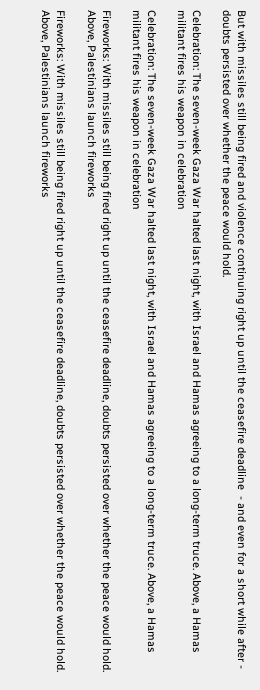But with missiles still being fired and violence continuing right up until the ceasefire deadline  - and even for a short while after - doubts persisted over whether the peace would hold.

Celebration: The seven-week Gaza War halted last night, with Israel and Hamas agreeing to a long-term truce. Above, a Hamas militant fires his weapon in celebration

Celebration: The seven-week Gaza War halted last night, with Israel and Hamas agreeing to a long-term truce. Above, a Hamas militant fires his weapon in celebration

Fireworks: With missiles still being fired right up until the ceasefire deadline, doubts persisted over whether the peace would hold. Above, Palestinians launch fireworks

Fireworks: With missiles still being fired right up until the ceasefire deadline, doubts persisted over whether the peace would hold. Above, Palestinians launch fireworks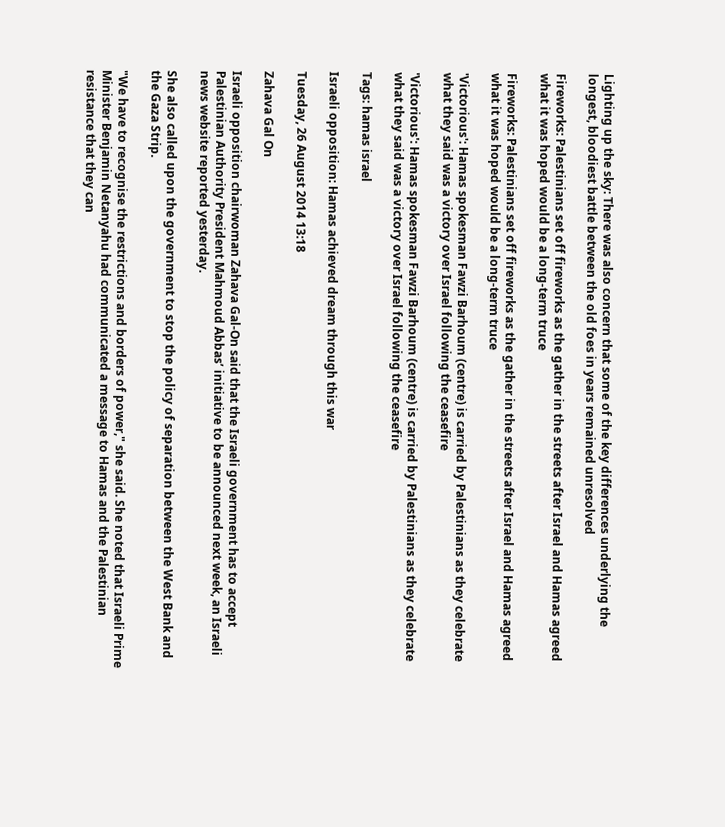Lighting up the sky: There was also concern that some of the key differences underlying the longest, bloodiest battle between the old foes in years remained unresolved

Fireworks: Palestinians set off fireworks as the gather in the streets after Israel and Hamas agreed what it was hoped would be a long-term truce

Fireworks: Palestinians set off fireworks as the gather in the streets after Israel and Hamas agreed what it was hoped would be a long-term truce

'Victorious': Hamas spokesman Fawzi Barhoum (centre) is carried by Palestinians as they celebrate what they said was a victory over Israel following the ceasefire

'Victorious': Hamas spokesman Fawzi Barhoum (centre) is carried by Palestinians as they celebrate what they said was a victory over Israel following the ceasefire

Tags: hamas israel

Israeli opposition: Hamas achieved dream through this war

Tuesday, 26 August 2014 13:18

Zahava Gal On

Israeli opposition chairwoman Zahava Gal-On said that the Israeli government has to accept Palestinian Authority President Mahmoud Abbas’ initiative to be announced next week, an Israeli news website reported yesterday.

She also called upon the government to stop the policy of separation between the West Bank and the Gaza Strip.

"We have to recognise the restrictions and borders of power," she said. She noted that Israeli Prime Minister Benjamin Netanyahu had communicated a message to Hamas and the Palestinian resistance that they can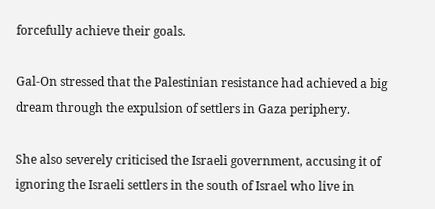forcefully achieve their goals.

Gal-On stressed that the Palestinian resistance had achieved a big dream through the expulsion of settlers in Gaza periphery.

She also severely criticised the Israeli government, accusing it of ignoring the Israeli settlers in the south of Israel who live in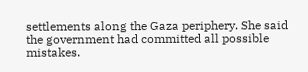settlements along the Gaza periphery. She said the government had committed all possible mistakes.